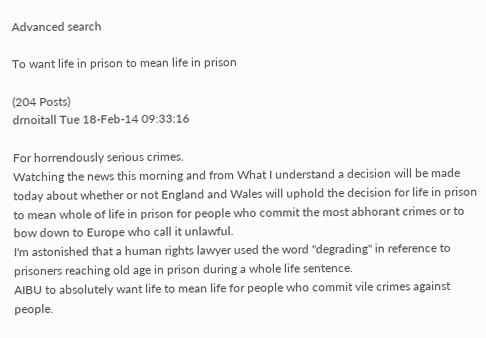Advanced search

To want life in prison to mean life in prison

(204 Posts)
drnoitall Tue 18-Feb-14 09:33:16

For horrendously serious crimes.
Watching the news this morning and from What I understand a decision will be made today about whether or not England and Wales will uphold the decision for life in prison to mean whole of life in prison for people who commit the most abhorant crimes or to bow down to Europe who call it unlawful.
I'm astonished that a human rights lawyer used the word "degrading" in reference to prisoners reaching old age in prison during a whole life sentence.
AIBU to absolutely want life to mean life for people who commit vile crimes against people.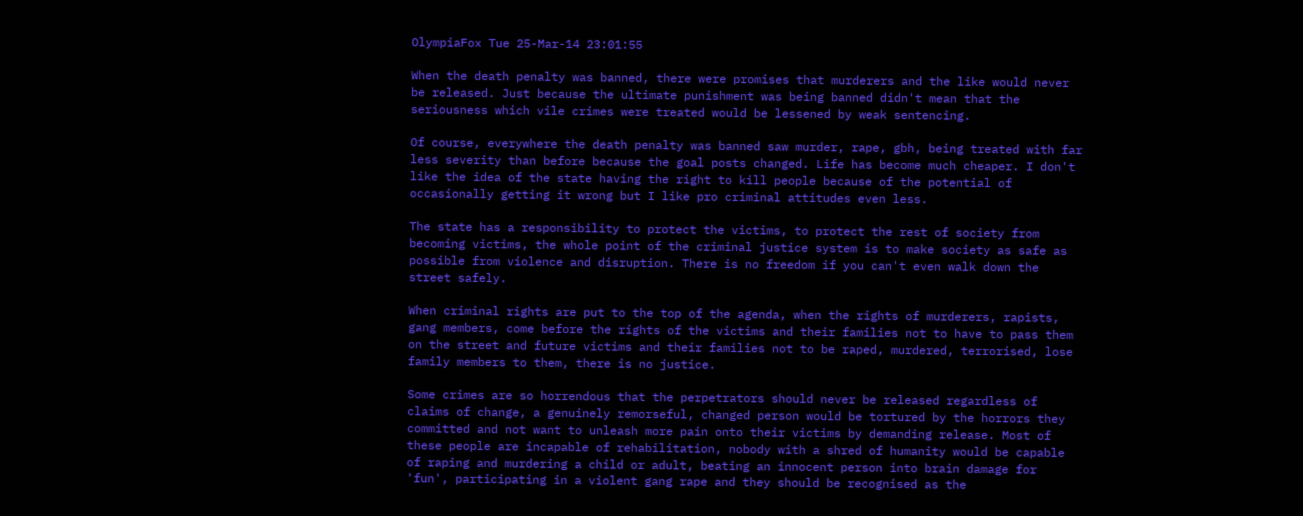OlympiaFox Tue 25-Mar-14 23:01:55

When the death penalty was banned, there were promises that murderers and the like would never be released. Just because the ultimate punishment was being banned didn't mean that the seriousness which vile crimes were treated would be lessened by weak sentencing.

Of course, everywhere the death penalty was banned saw murder, rape, gbh, being treated with far less severity than before because the goal posts changed. Life has become much cheaper. I don't like the idea of the state having the right to kill people because of the potential of occasionally getting it wrong but I like pro criminal attitudes even less.

The state has a responsibility to protect the victims, to protect the rest of society from becoming victims, the whole point of the criminal justice system is to make society as safe as possible from violence and disruption. There is no freedom if you can't even walk down the street safely.

When criminal rights are put to the top of the agenda, when the rights of murderers, rapists, gang members, come before the rights of the victims and their families not to have to pass them on the street and future victims and their families not to be raped, murdered, terrorised, lose family members to them, there is no justice.

Some crimes are so horrendous that the perpetrators should never be released regardless of claims of change, a genuinely remorseful, changed person would be tortured by the horrors they committed and not want to unleash more pain onto their victims by demanding release. Most of these people are incapable of rehabilitation, nobody with a shred of humanity would be capable of raping and murdering a child or adult, beating an innocent person into brain damage for 'fun', participating in a violent gang rape and they should be recognised as the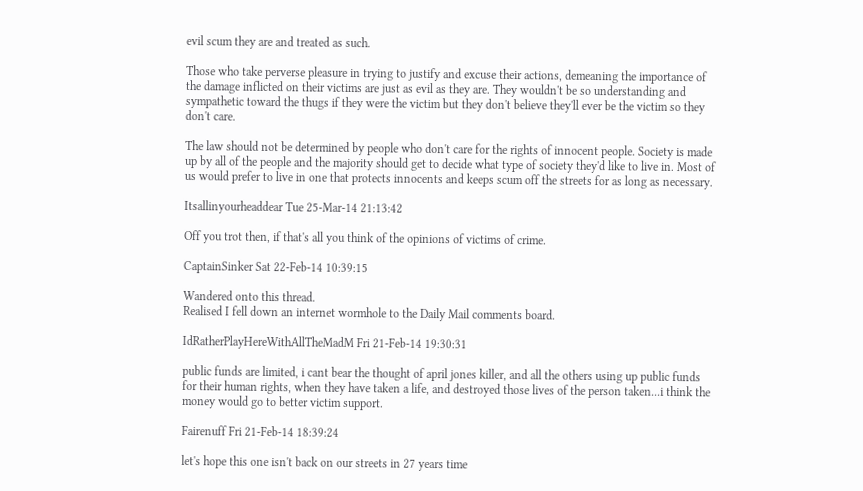evil scum they are and treated as such.

Those who take perverse pleasure in trying to justify and excuse their actions, demeaning the importance of the damage inflicted on their victims are just as evil as they are. They wouldn't be so understanding and sympathetic toward the thugs if they were the victim but they don't believe they'll ever be the victim so they don't care.

The law should not be determined by people who don't care for the rights of innocent people. Society is made up by all of the people and the majority should get to decide what type of society they'd like to live in. Most of us would prefer to live in one that protects innocents and keeps scum off the streets for as long as necessary.

Itsallinyourheaddear Tue 25-Mar-14 21:13:42

Off you trot then, if that's all you think of the opinions of victims of crime.

CaptainSinker Sat 22-Feb-14 10:39:15

Wandered onto this thread.
Realised I fell down an internet wormhole to the Daily Mail comments board.

IdRatherPlayHereWithAllTheMadM Fri 21-Feb-14 19:30:31

public funds are limited, i cant bear the thought of april jones killer, and all the others using up public funds for their human rights, when they have taken a life, and destroyed those lives of the person taken...i think the money would go to better victim support.

Fairenuff Fri 21-Feb-14 18:39:24

let's hope this one isn't back on our streets in 27 years time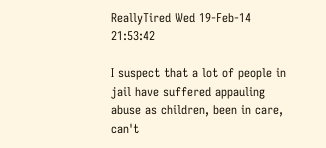ReallyTired Wed 19-Feb-14 21:53:42

I suspect that a lot of people in jail have suffered appauling abuse as children, been in care, can't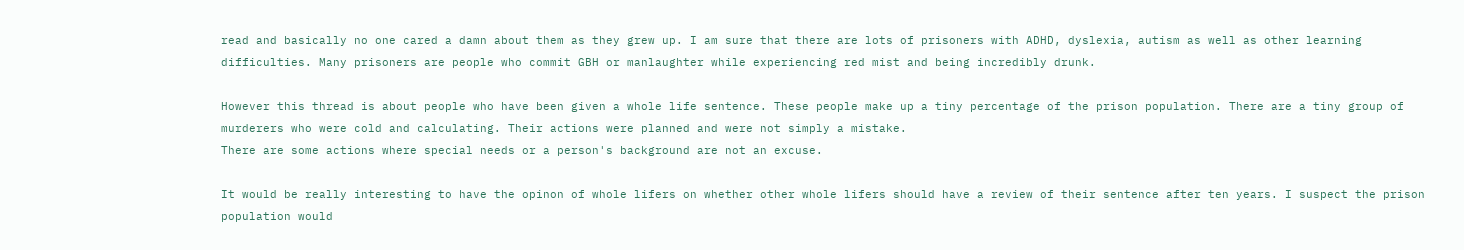read and basically no one cared a damn about them as they grew up. I am sure that there are lots of prisoners with ADHD, dyslexia, autism as well as other learning difficulties. Many prisoners are people who commit GBH or manlaughter while experiencing red mist and being incredibly drunk.

However this thread is about people who have been given a whole life sentence. These people make up a tiny percentage of the prison population. There are a tiny group of murderers who were cold and calculating. Their actions were planned and were not simply a mistake.
There are some actions where special needs or a person's background are not an excuse.

It would be really interesting to have the opinon of whole lifers on whether other whole lifers should have a review of their sentence after ten years. I suspect the prison population would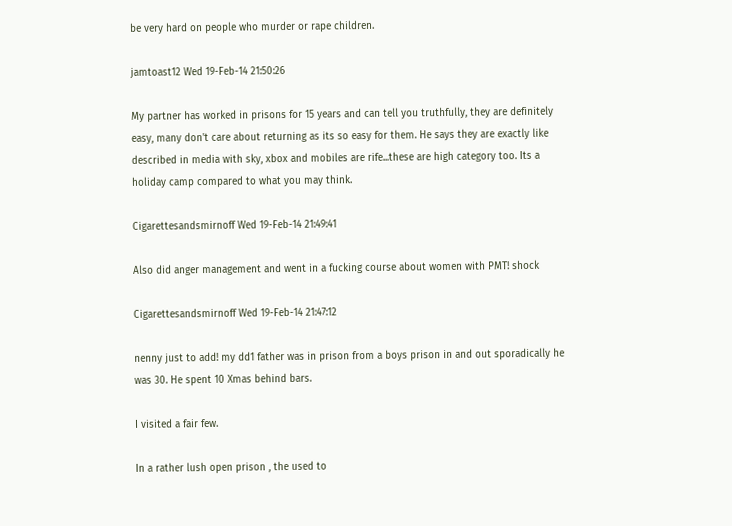be very hard on people who murder or rape children.

jamtoast12 Wed 19-Feb-14 21:50:26

My partner has worked in prisons for 15 years and can tell you truthfully, they are definitely easy, many don't care about returning as its so easy for them. He says they are exactly like described in media with sky, xbox and mobiles are rife...these are high category too. Its a holiday camp compared to what you may think.

Cigarettesandsmirnoff Wed 19-Feb-14 21:49:41

Also did anger management and went in a fucking course about women with PMT! shock

Cigarettesandsmirnoff Wed 19-Feb-14 21:47:12

nenny just to add! my dd1 father was in prison from a boys prison in and out sporadically he was 30. He spent 10 Xmas behind bars.

I visited a fair few.

In a rather lush open prison , the used to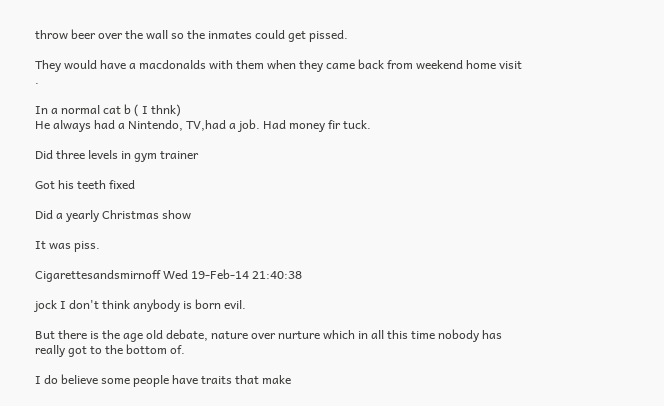throw beer over the wall so the inmates could get pissed.

They would have a macdonalds with them when they came back from weekend home visit .

In a normal cat b ( I thnk)
He always had a Nintendo, TV,had a job. Had money fir tuck.

Did three levels in gym trainer

Got his teeth fixed

Did a yearly Christmas show

It was piss.

Cigarettesandsmirnoff Wed 19-Feb-14 21:40:38

jock I don't think anybody is born evil.

But there is the age old debate, nature over nurture which in all this time nobody has really got to the bottom of.

I do believe some people have traits that make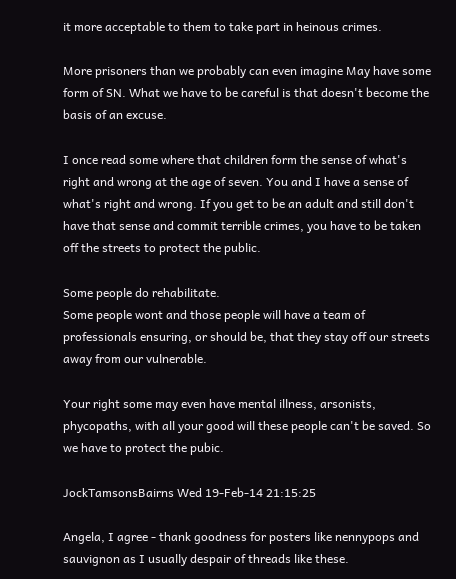it more acceptable to them to take part in heinous crimes.

More prisoners than we probably can even imagine May have some form of SN. What we have to be careful is that doesn't become the basis of an excuse.

I once read some where that children form the sense of what's right and wrong at the age of seven. You and I have a sense of what's right and wrong. If you get to be an adult and still don't have that sense and commit terrible crimes, you have to be taken off the streets to protect the public.

Some people do rehabilitate.
Some people wont and those people will have a team of professionals ensuring, or should be, that they stay off our streets away from our vulnerable.

Your right some may even have mental illness, arsonists, phycopaths, with all your good will these people can't be saved. So we have to protect the pubic.

JockTamsonsBairns Wed 19-Feb-14 21:15:25

Angela, I agree - thank goodness for posters like nennypops and sauvignon as I usually despair of threads like these.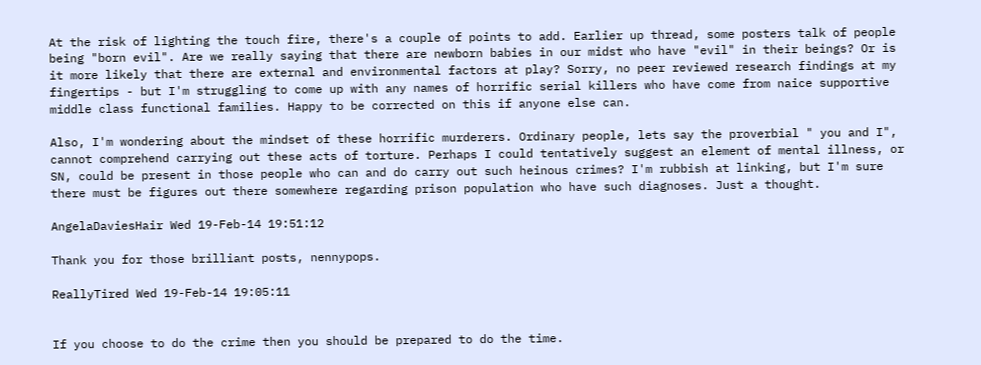At the risk of lighting the touch fire, there's a couple of points to add. Earlier up thread, some posters talk of people being "born evil". Are we really saying that there are newborn babies in our midst who have "evil" in their beings? Or is it more likely that there are external and environmental factors at play? Sorry, no peer reviewed research findings at my fingertips - but I'm struggling to come up with any names of horrific serial killers who have come from naice supportive middle class functional families. Happy to be corrected on this if anyone else can.

Also, I'm wondering about the mindset of these horrific murderers. Ordinary people, lets say the proverbial " you and I", cannot comprehend carrying out these acts of torture. Perhaps I could tentatively suggest an element of mental illness, or SN, could be present in those people who can and do carry out such heinous crimes? I'm rubbish at linking, but I'm sure there must be figures out there somewhere regarding prison population who have such diagnoses. Just a thought.

AngelaDaviesHair Wed 19-Feb-14 19:51:12

Thank you for those brilliant posts, nennypops.

ReallyTired Wed 19-Feb-14 19:05:11


If you choose to do the crime then you should be prepared to do the time.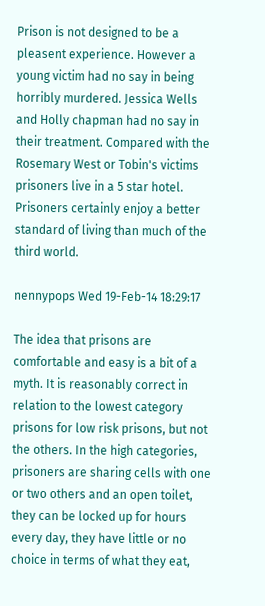Prison is not designed to be a pleasent experience. However a young victim had no say in being horribly murdered. Jessica Wells and Holly chapman had no say in their treatment. Compared with the Rosemary West or Tobin's victims prisoners live in a 5 star hotel. Prisoners certainly enjoy a better standard of living than much of the third world.

nennypops Wed 19-Feb-14 18:29:17

The idea that prisons are comfortable and easy is a bit of a myth. It is reasonably correct in relation to the lowest category prisons for low risk prisons, but not the others. In the high categories, prisoners are sharing cells with one or two others and an open toilet, they can be locked up for hours every day, they have little or no choice in terms of what they eat,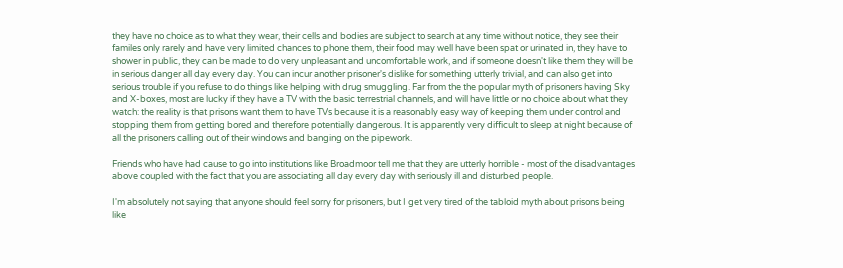they have no choice as to what they wear, their cells and bodies are subject to search at any time without notice, they see their familes only rarely and have very limited chances to phone them, their food may well have been spat or urinated in, they have to shower in public, they can be made to do very unpleasant and uncomfortable work, and if someone doesn't like them they will be in serious danger all day every day. You can incur another prisoner's dislike for something utterly trivial, and can also get into serious trouble if you refuse to do things like helping with drug smuggling. Far from the the popular myth of prisoners having Sky and X-boxes, most are lucky if they have a TV with the basic terrestrial channels, and will have little or no choice about what they watch: the reality is that prisons want them to have TVs because it is a reasonably easy way of keeping them under control and stopping them from getting bored and therefore potentially dangerous. It is apparently very difficult to sleep at night because of all the prisoners calling out of their windows and banging on the pipework.

Friends who have had cause to go into institutions like Broadmoor tell me that they are utterly horrible - most of the disadvantages above coupled with the fact that you are associating all day every day with seriously ill and disturbed people.

I'm absolutely not saying that anyone should feel sorry for prisoners, but I get very tired of the tabloid myth about prisons being like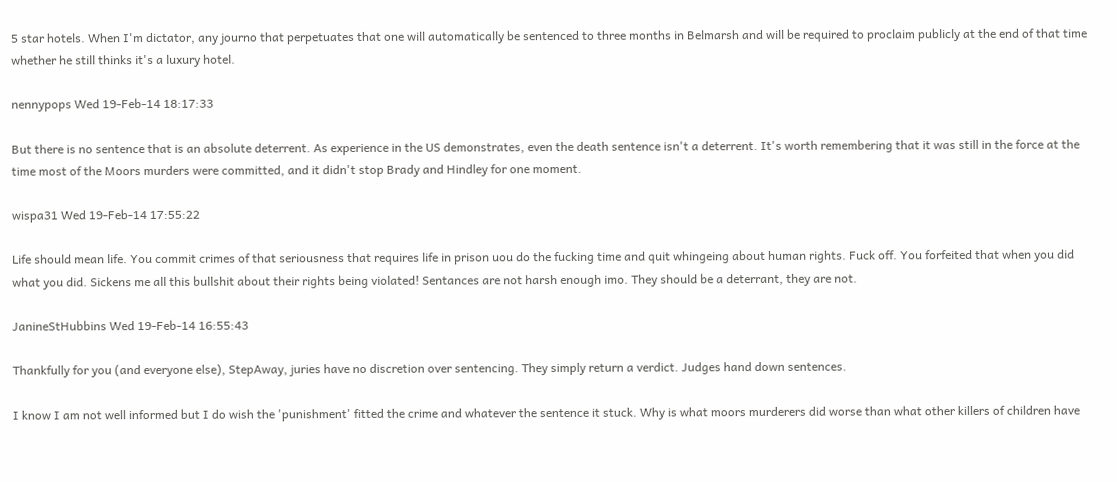5 star hotels. When I'm dictator, any journo that perpetuates that one will automatically be sentenced to three months in Belmarsh and will be required to proclaim publicly at the end of that time whether he still thinks it's a luxury hotel.

nennypops Wed 19-Feb-14 18:17:33

But there is no sentence that is an absolute deterrent. As experience in the US demonstrates, even the death sentence isn't a deterrent. It's worth remembering that it was still in the force at the time most of the Moors murders were committed, and it didn't stop Brady and Hindley for one moment.

wispa31 Wed 19-Feb-14 17:55:22

Life should mean life. You commit crimes of that seriousness that requires life in prison uou do the fucking time and quit whingeing about human rights. Fuck off. You forfeited that when you did what you did. Sickens me all this bullshit about their rights being violated! Sentances are not harsh enough imo. They should be a deterrant, they are not.

JanineStHubbins Wed 19-Feb-14 16:55:43

Thankfully for you (and everyone else), StepAway, juries have no discretion over sentencing. They simply return a verdict. Judges hand down sentences.

I know I am not well informed but I do wish the 'punishment' fitted the crime and whatever the sentence it stuck. Why is what moors murderers did worse than what other killers of children have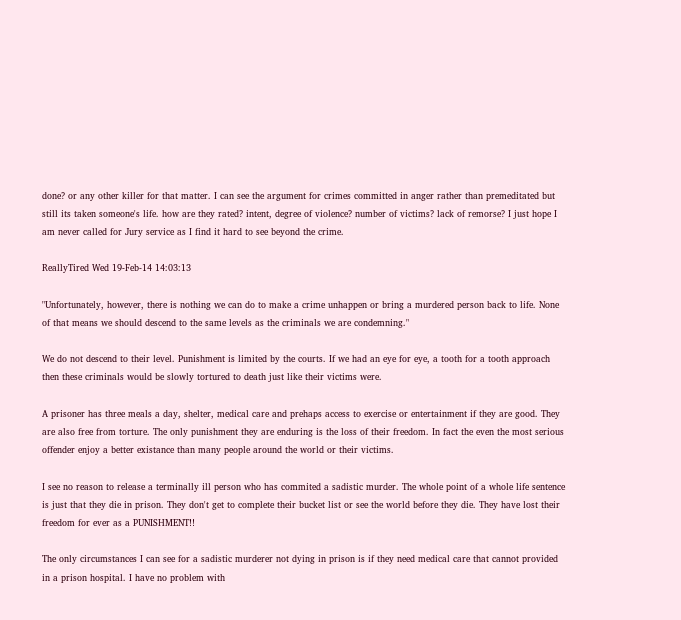done? or any other killer for that matter. I can see the argument for crimes committed in anger rather than premeditated but still its taken someone's life. how are they rated? intent, degree of violence? number of victims? lack of remorse? I just hope I am never called for Jury service as I find it hard to see beyond the crime.

ReallyTired Wed 19-Feb-14 14:03:13

"Unfortunately, however, there is nothing we can do to make a crime unhappen or bring a murdered person back to life. None of that means we should descend to the same levels as the criminals we are condemning."

We do not descend to their level. Punishment is limited by the courts. If we had an eye for eye, a tooth for a tooth approach then these criminals would be slowly tortured to death just like their victims were.

A prisoner has three meals a day, shelter, medical care and prehaps access to exercise or entertainment if they are good. They are also free from torture. The only punishment they are enduring is the loss of their freedom. In fact the even the most serious offender enjoy a better existance than many people around the world or their victims.

I see no reason to release a terminally ill person who has commited a sadistic murder. The whole point of a whole life sentence is just that they die in prison. They don't get to complete their bucket list or see the world before they die. They have lost their freedom for ever as a PUNISHMENT!!

The only circumstances I can see for a sadistic murderer not dying in prison is if they need medical care that cannot provided in a prison hospital. I have no problem with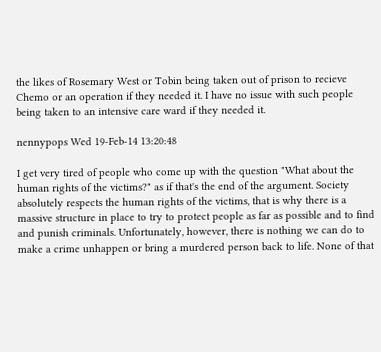the likes of Rosemary West or Tobin being taken out of prison to recieve Chemo or an operation if they needed it. I have no issue with such people being taken to an intensive care ward if they needed it.

nennypops Wed 19-Feb-14 13:20:48

I get very tired of people who come up with the question "What about the human rights of the victims?" as if that's the end of the argument. Society absolutely respects the human rights of the victims, that is why there is a massive structure in place to try to protect people as far as possible and to find and punish criminals. Unfortunately, however, there is nothing we can do to make a crime unhappen or bring a murdered person back to life. None of that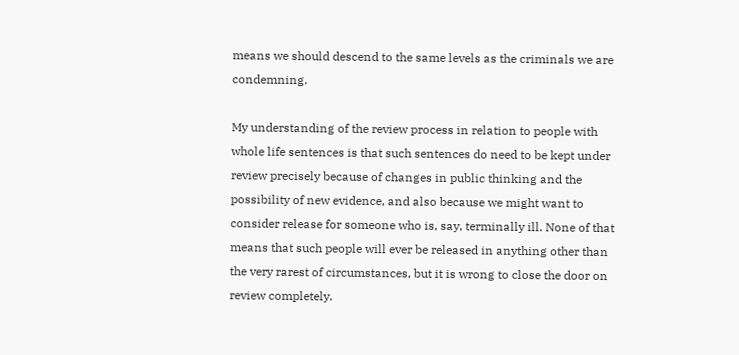means we should descend to the same levels as the criminals we are condemning.

My understanding of the review process in relation to people with whole life sentences is that such sentences do need to be kept under review precisely because of changes in public thinking and the possibility of new evidence, and also because we might want to consider release for someone who is, say, terminally ill. None of that means that such people will ever be released in anything other than the very rarest of circumstances, but it is wrong to close the door on review completely.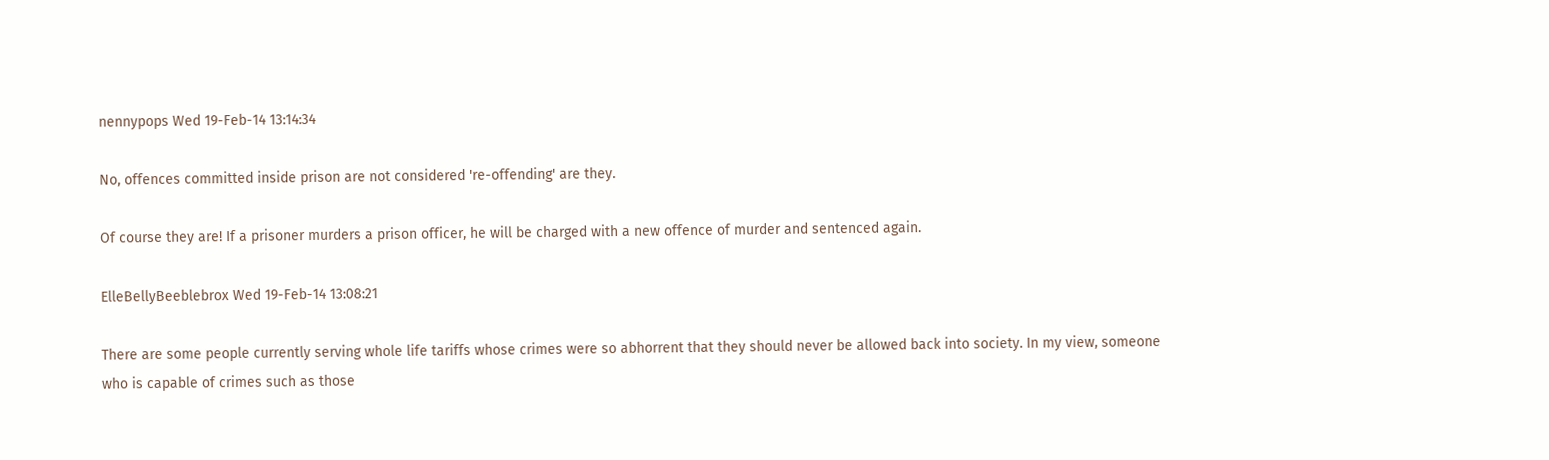nennypops Wed 19-Feb-14 13:14:34

No, offences committed inside prison are not considered 're-offending' are they.

Of course they are! If a prisoner murders a prison officer, he will be charged with a new offence of murder and sentenced again.

ElleBellyBeeblebrox Wed 19-Feb-14 13:08:21

There are some people currently serving whole life tariffs whose crimes were so abhorrent that they should never be allowed back into society. In my view, someone who is capable of crimes such as those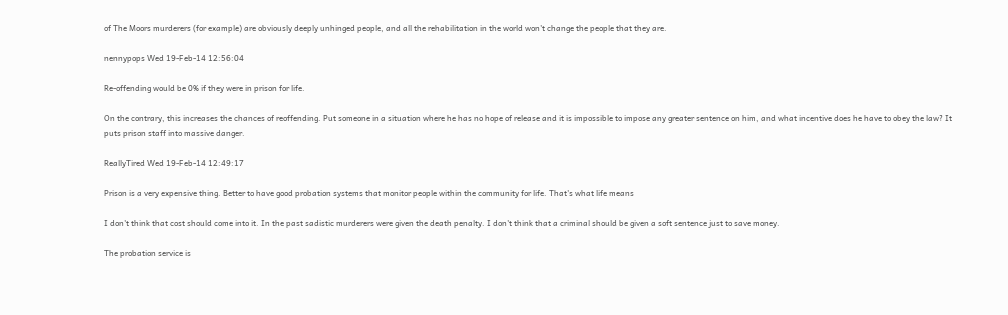of The Moors murderers (for example) are obviously deeply unhinged people, and all the rehabilitation in the world won't change the people that they are.

nennypops Wed 19-Feb-14 12:56:04

Re-offending would be 0% if they were in prison for life.

On the contrary, this increases the chances of reoffending. Put someone in a situation where he has no hope of release and it is impossible to impose any greater sentence on him, and what incentive does he have to obey the law? It puts prison staff into massive danger.

ReallyTired Wed 19-Feb-14 12:49:17

Prison is a very expensive thing. Better to have good probation systems that monitor people within the community for life. That's what life means

I don't think that cost should come into it. In the past sadistic murderers were given the death penalty. I don't think that a criminal should be given a soft sentence just to save money.

The probation service is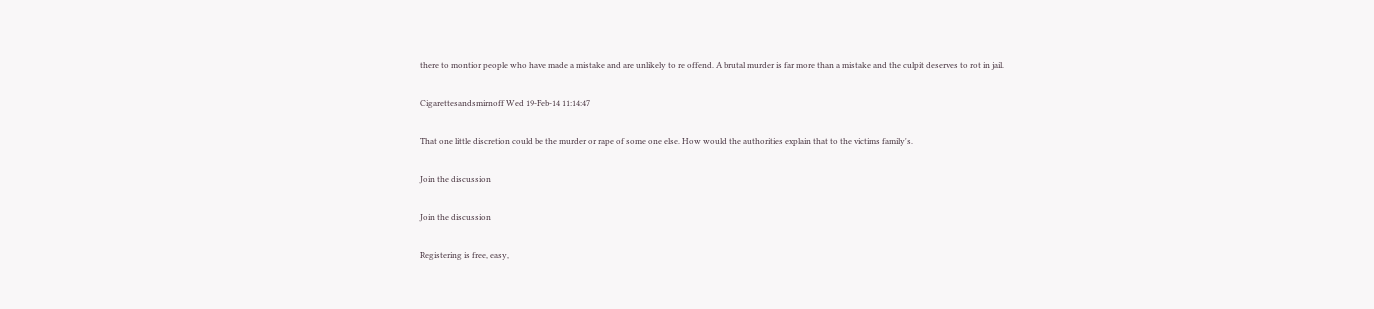there to montior people who have made a mistake and are unlikely to re offend. A brutal murder is far more than a mistake and the culpit deserves to rot in jail.

Cigarettesandsmirnoff Wed 19-Feb-14 11:14:47

That one little discretion could be the murder or rape of some one else. How would the authorities explain that to the victims family's.

Join the discussion

Join the discussion

Registering is free, easy,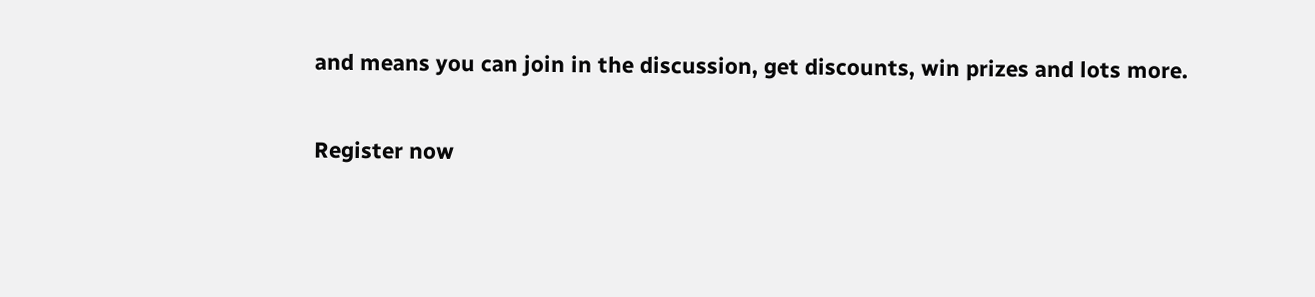and means you can join in the discussion, get discounts, win prizes and lots more.

Register now